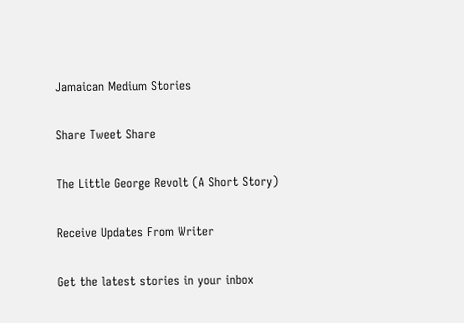Jamaican Medium Stories

Share Tweet Share

The Little George Revolt (A Short Story)

Receive Updates From Writer

Get the latest stories in your inbox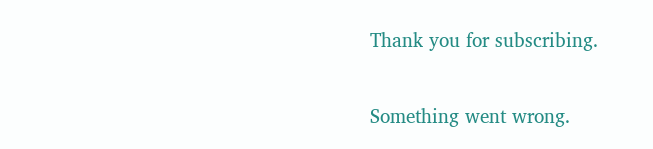Thank you for subscribing.

Something went wrong.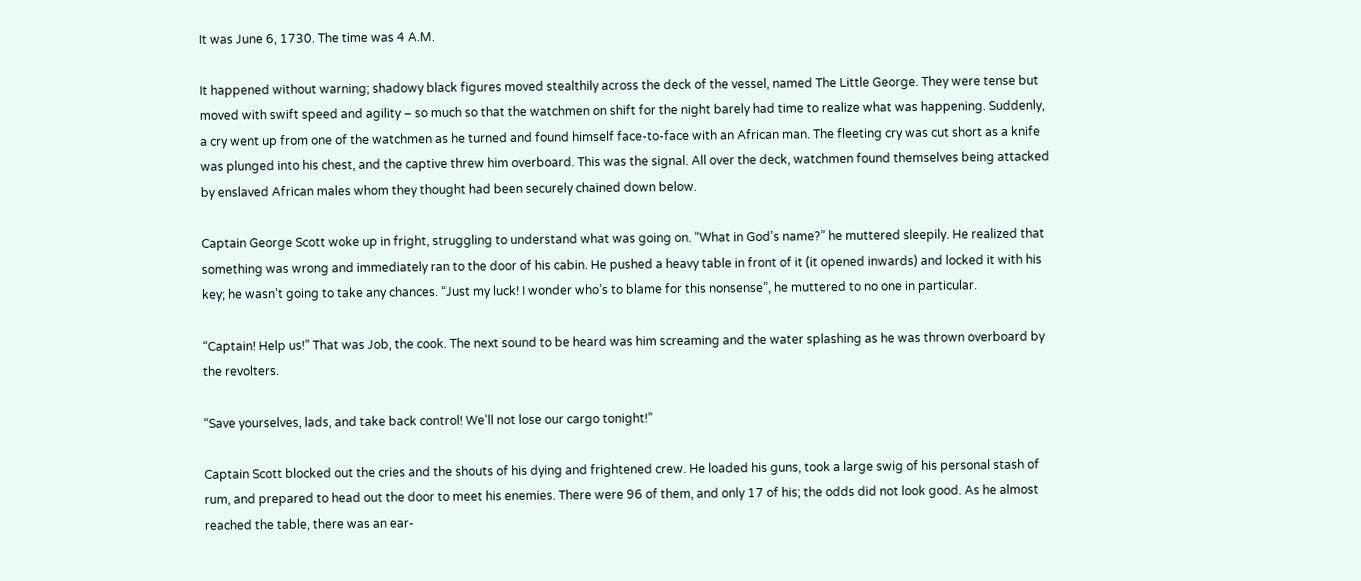It was June 6, 1730. The time was 4 A.M.

It happened without warning; shadowy black figures moved stealthily across the deck of the vessel, named The Little George. They were tense but moved with swift speed and agility – so much so that the watchmen on shift for the night barely had time to realize what was happening. Suddenly, a cry went up from one of the watchmen as he turned and found himself face-to-face with an African man. The fleeting cry was cut short as a knife was plunged into his chest, and the captive threw him overboard. This was the signal. All over the deck, watchmen found themselves being attacked by enslaved African males whom they thought had been securely chained down below.

Captain George Scott woke up in fright, struggling to understand what was going on. “What in God’s name?” he muttered sleepily. He realized that something was wrong and immediately ran to the door of his cabin. He pushed a heavy table in front of it (it opened inwards) and locked it with his key; he wasn’t going to take any chances. “Just my luck! I wonder who’s to blame for this nonsense”, he muttered to no one in particular.

“Captain! Help us!” That was Job, the cook. The next sound to be heard was him screaming and the water splashing as he was thrown overboard by the revolters.

“Save yourselves, lads, and take back control! We’ll not lose our cargo tonight!”

Captain Scott blocked out the cries and the shouts of his dying and frightened crew. He loaded his guns, took a large swig of his personal stash of rum, and prepared to head out the door to meet his enemies. There were 96 of them, and only 17 of his; the odds did not look good. As he almost reached the table, there was an ear-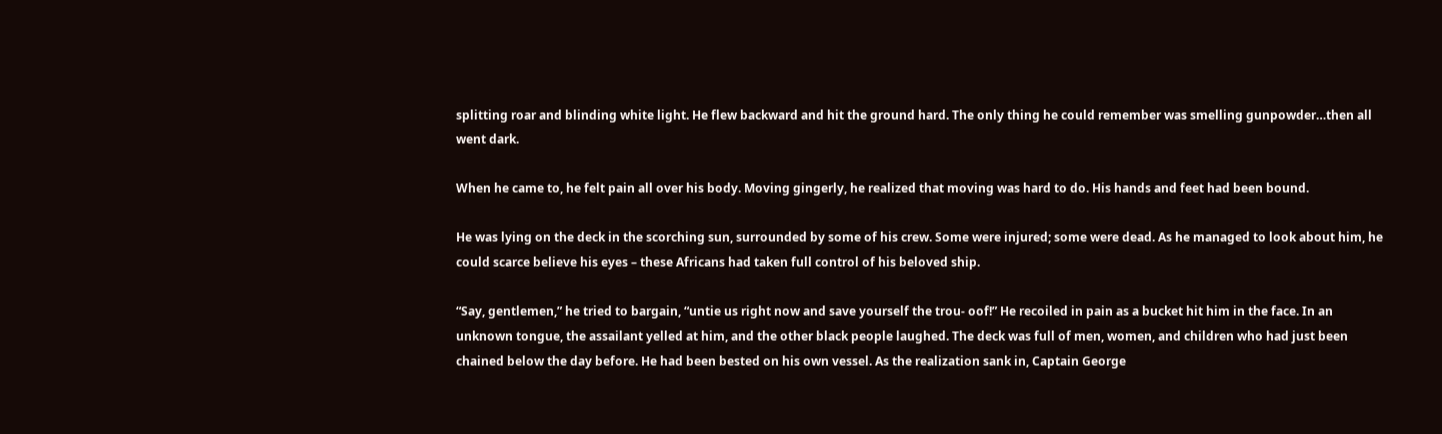splitting roar and blinding white light. He flew backward and hit the ground hard. The only thing he could remember was smelling gunpowder…then all went dark.

When he came to, he felt pain all over his body. Moving gingerly, he realized that moving was hard to do. His hands and feet had been bound.

He was lying on the deck in the scorching sun, surrounded by some of his crew. Some were injured; some were dead. As he managed to look about him, he could scarce believe his eyes – these Africans had taken full control of his beloved ship.

“Say, gentlemen,” he tried to bargain, “untie us right now and save yourself the trou- oof!” He recoiled in pain as a bucket hit him in the face. In an unknown tongue, the assailant yelled at him, and the other black people laughed. The deck was full of men, women, and children who had just been chained below the day before. He had been bested on his own vessel. As the realization sank in, Captain George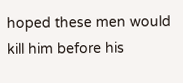hoped these men would kill him before his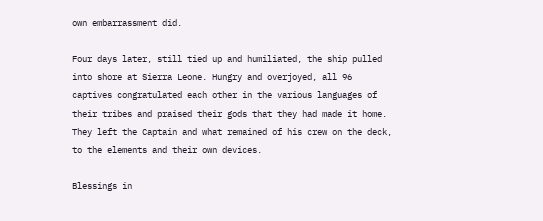own embarrassment did.

Four days later, still tied up and humiliated, the ship pulled into shore at Sierra Leone. Hungry and overjoyed, all 96 captives congratulated each other in the various languages of their tribes and praised their gods that they had made it home. They left the Captain and what remained of his crew on the deck, to the elements and their own devices.

Blessings in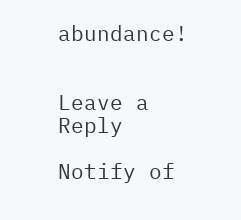abundance!


Leave a Reply

Notify of